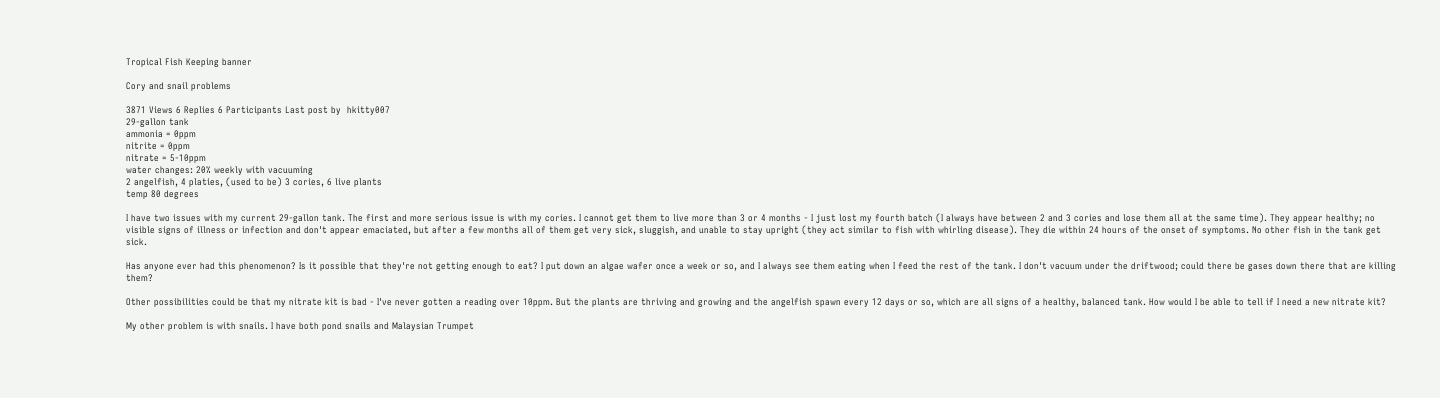Tropical Fish Keeping banner

Cory and snail problems

3871 Views 6 Replies 6 Participants Last post by  hkitty007
29-gallon tank
ammonia = 0ppm
nitrite = 0ppm
nitrate = 5-10ppm
water changes: 20% weekly with vacuuming
2 angelfish, 4 platies, (used to be) 3 cories, 6 live plants
temp 80 degrees

I have two issues with my current 29-gallon tank. The first and more serious issue is with my cories. I cannot get them to live more than 3 or 4 months - I just lost my fourth batch (I always have between 2 and 3 cories and lose them all at the same time). They appear healthy; no visible signs of illness or infection and don't appear emaciated, but after a few months all of them get very sick, sluggish, and unable to stay upright (they act similar to fish with whirling disease). They die within 24 hours of the onset of symptoms. No other fish in the tank get sick.

Has anyone ever had this phenomenon? Is it possible that they're not getting enough to eat? I put down an algae wafer once a week or so, and I always see them eating when I feed the rest of the tank. I don't vacuum under the driftwood; could there be gases down there that are killing them?

Other possibilities could be that my nitrate kit is bad - I've never gotten a reading over 10ppm. But the plants are thriving and growing and the angelfish spawn every 12 days or so, which are all signs of a healthy, balanced tank. How would I be able to tell if I need a new nitrate kit?

My other problem is with snails. I have both pond snails and Malaysian Trumpet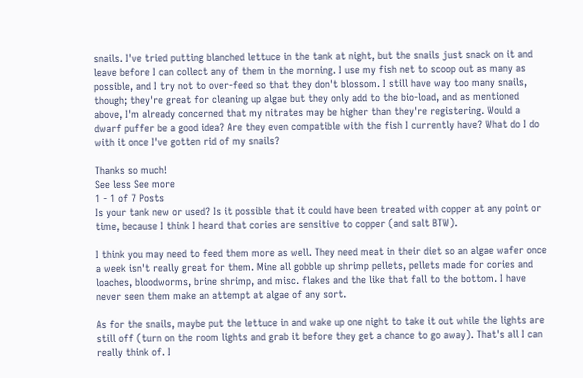snails. I've tried putting blanched lettuce in the tank at night, but the snails just snack on it and leave before I can collect any of them in the morning. I use my fish net to scoop out as many as possible, and I try not to over-feed so that they don't blossom. I still have way too many snails, though; they're great for cleaning up algae but they only add to the bio-load, and as mentioned above, I'm already concerned that my nitrates may be higher than they're registering. Would a dwarf puffer be a good idea? Are they even compatible with the fish I currently have? What do I do with it once I've gotten rid of my snails?

Thanks so much!
See less See more
1 - 1 of 7 Posts
Is your tank new or used? Is it possible that it could have been treated with copper at any point or time, because I think I heard that cories are sensitive to copper (and salt BTW).

I think you may need to feed them more as well. They need meat in their diet so an algae wafer once a week isn't really great for them. Mine all gobble up shrimp pellets, pellets made for cories and loaches, bloodworms, brine shrimp, and misc. flakes and the like that fall to the bottom. I have never seen them make an attempt at algae of any sort.

As for the snails, maybe put the lettuce in and wake up one night to take it out while the lights are still off (turn on the room lights and grab it before they get a chance to go away). That's all I can really think of. I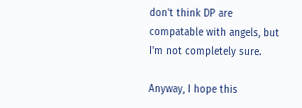don't think DP are compatable with angels, but I'm not completely sure.

Anyway, I hope this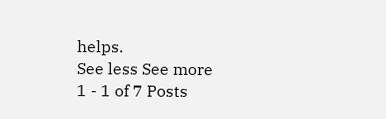helps.
See less See more
1 - 1 of 7 Posts